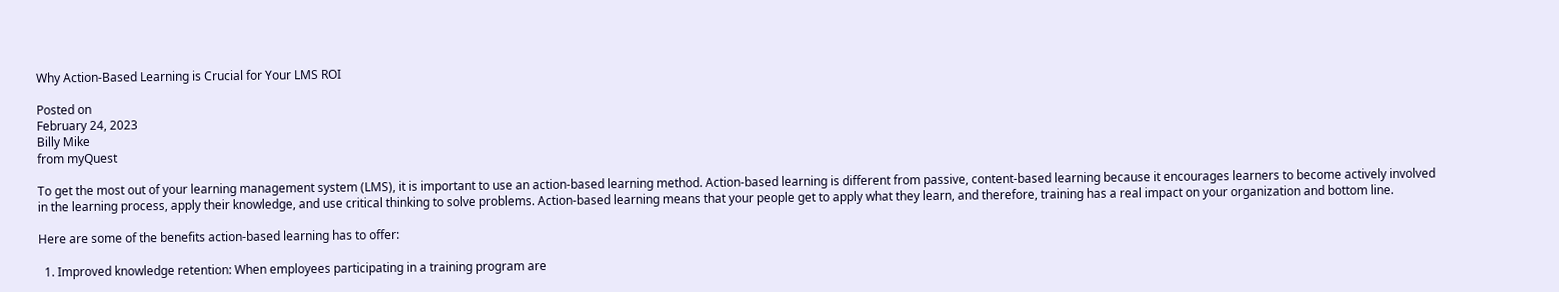Why Action-Based Learning is Crucial for Your LMS ROI

Posted on
February 24, 2023
Billy Mike
from myQuest

To get the most out of your learning management system (LMS), it is important to use an action-based learning method. Action-based learning is different from passive, content-based learning because it encourages learners to become actively involved in the learning process, apply their knowledge, and use critical thinking to solve problems. Action-based learning means that your people get to apply what they learn, and therefore, training has a real impact on your organization and bottom line.

Here are some of the benefits action-based learning has to offer:

  1. Improved knowledge retention: When employees participating in a training program are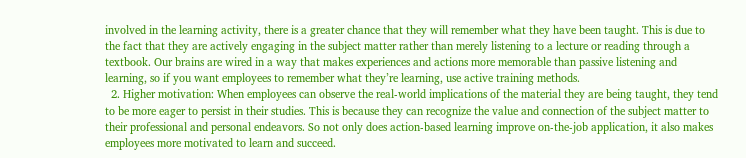involved in the learning activity, there is a greater chance that they will remember what they have been taught. This is due to the fact that they are actively engaging in the subject matter rather than merely listening to a lecture or reading through a textbook. Our brains are wired in a way that makes experiences and actions more memorable than passive listening and learning, so if you want employees to remember what they’re learning, use active training methods.
  2. Higher motivation: When employees can observe the real-world implications of the material they are being taught, they tend to be more eager to persist in their studies. This is because they can recognize the value and connection of the subject matter to their professional and personal endeavors. So not only does action-based learning improve on-the-job application, it also makes employees more motivated to learn and succeed.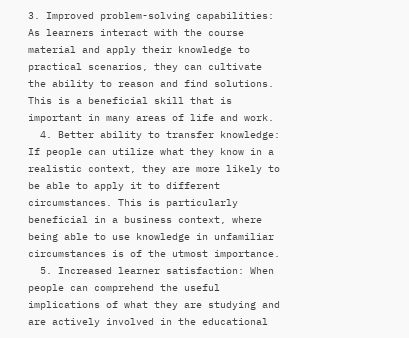3. Improved problem-solving capabilities: As learners interact with the course material and apply their knowledge to practical scenarios, they can cultivate the ability to reason and find solutions. This is a beneficial skill that is important in many areas of life and work.
  4. Better ability to transfer knowledge: If people can utilize what they know in a realistic context, they are more likely to be able to apply it to different circumstances. This is particularly beneficial in a business context, where being able to use knowledge in unfamiliar circumstances is of the utmost importance.
  5. Increased learner satisfaction: When people can comprehend the useful implications of what they are studying and are actively involved in the educational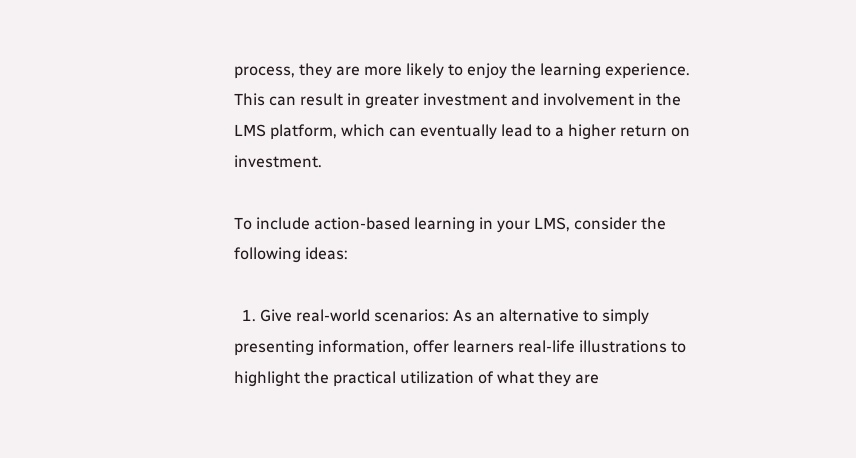process, they are more likely to enjoy the learning experience. This can result in greater investment and involvement in the LMS platform, which can eventually lead to a higher return on investment.

To include action-based learning in your LMS, consider the following ideas:

  1. Give real-world scenarios: As an alternative to simply presenting information, offer learners real-life illustrations to highlight the practical utilization of what they are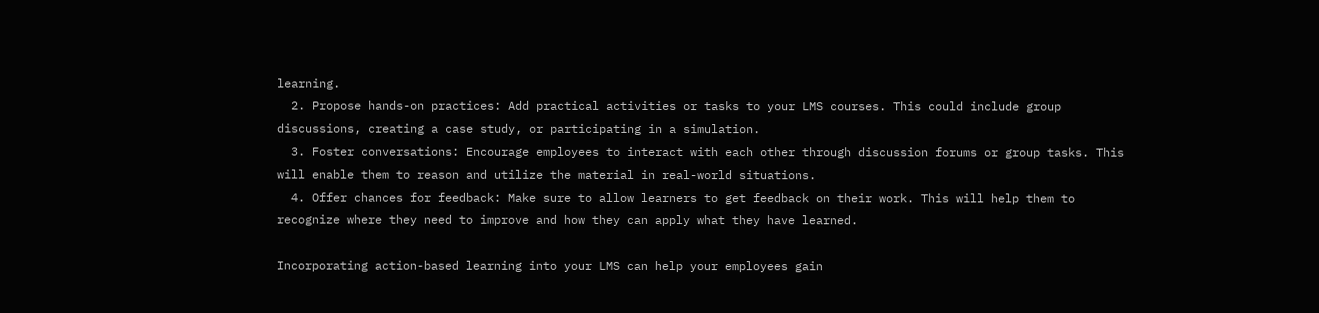learning.
  2. Propose hands-on practices: Add practical activities or tasks to your LMS courses. This could include group discussions, creating a case study, or participating in a simulation.
  3. Foster conversations: Encourage employees to interact with each other through discussion forums or group tasks. This will enable them to reason and utilize the material in real-world situations.
  4. Offer chances for feedback: Make sure to allow learners to get feedback on their work. This will help them to recognize where they need to improve and how they can apply what they have learned.

Incorporating action-based learning into your LMS can help your employees gain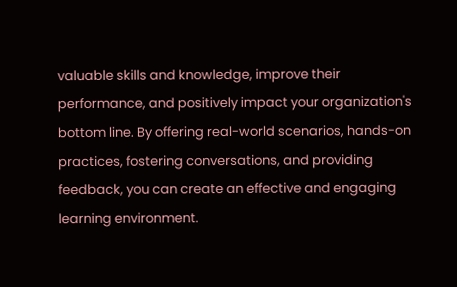valuable skills and knowledge, improve their performance, and positively impact your organization's bottom line. By offering real-world scenarios, hands-on practices, fostering conversations, and providing feedback, you can create an effective and engaging learning environment.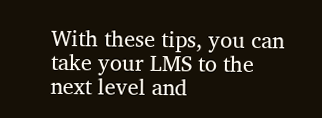With these tips, you can take your LMS to the next level and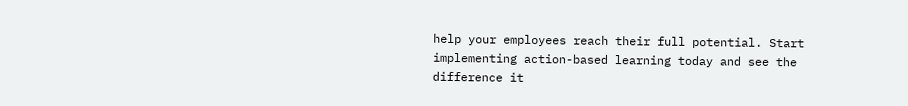help your employees reach their full potential. Start implementing action-based learning today and see the difference it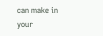can make in your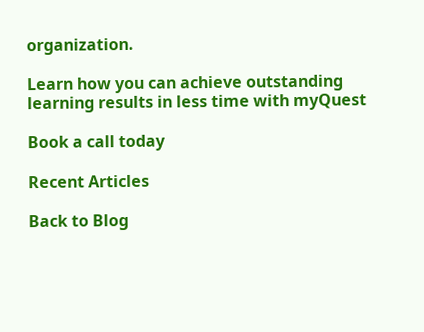organization.

Learn how you can achieve outstanding learning results in less time with myQuest

Book a call today

Recent Articles

Back to Blog